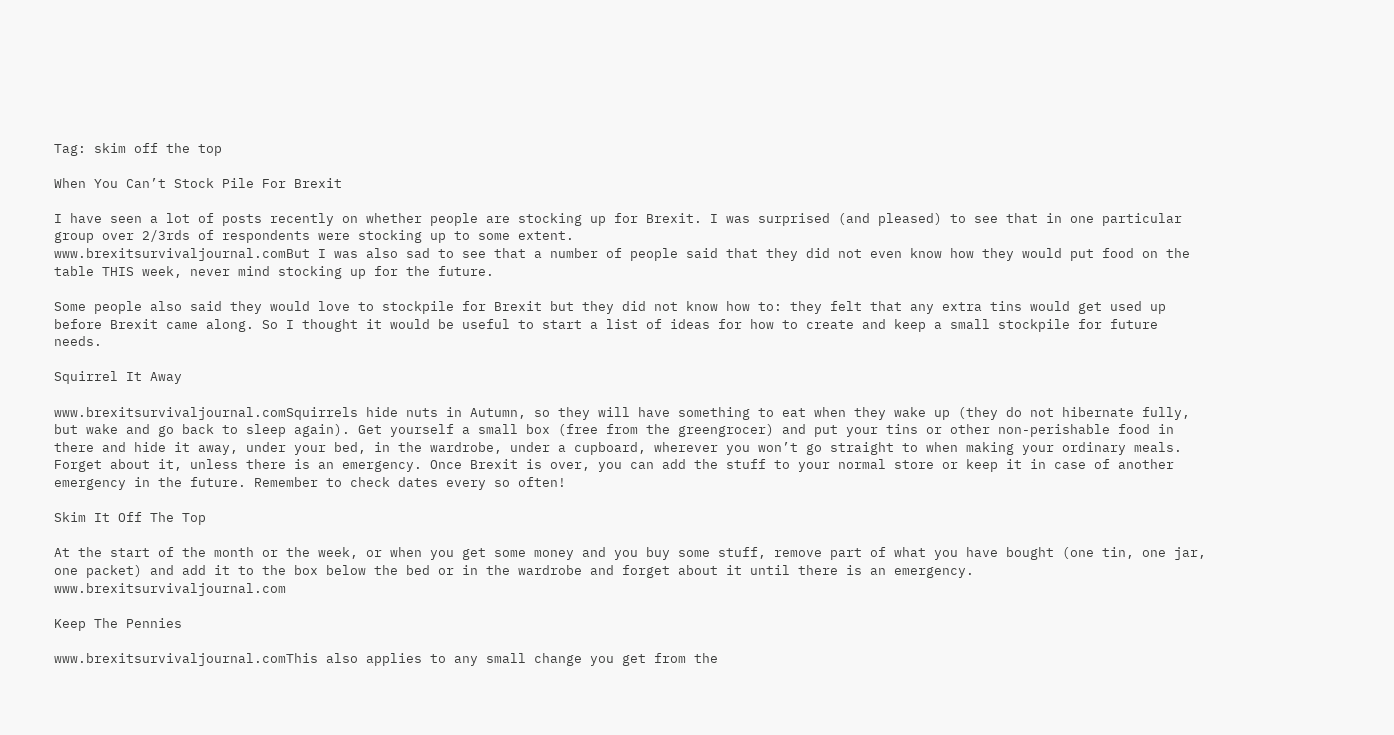Tag: skim off the top

When You Can’t Stock Pile For Brexit

I have seen a lot of posts recently on whether people are stocking up for Brexit. I was surprised (and pleased) to see that in one particular group over 2/3rds of respondents were stocking up to some extent.
www.brexitsurvivaljournal.comBut I was also sad to see that a number of people said that they did not even know how they would put food on the table THIS week, never mind stocking up for the future.

Some people also said they would love to stockpile for Brexit but they did not know how to: they felt that any extra tins would get used up before Brexit came along. So I thought it would be useful to start a list of ideas for how to create and keep a small stockpile for future needs.

Squirrel It Away

www.brexitsurvivaljournal.comSquirrels hide nuts in Autumn, so they will have something to eat when they wake up (they do not hibernate fully, but wake and go back to sleep again). Get yourself a small box (free from the greengrocer) and put your tins or other non-perishable food in there and hide it away, under your bed, in the wardrobe, under a cupboard, wherever you won’t go straight to when making your ordinary meals. Forget about it, unless there is an emergency. Once Brexit is over, you can add the stuff to your normal store or keep it in case of another emergency in the future. Remember to check dates every so often!

Skim It Off The Top

At the start of the month or the week, or when you get some money and you buy some stuff, remove part of what you have bought (one tin, one jar, one packet) and add it to the box below the bed or in the wardrobe and forget about it until there is an emergency. www.brexitsurvivaljournal.com

Keep The Pennies

www.brexitsurvivaljournal.comThis also applies to any small change you get from the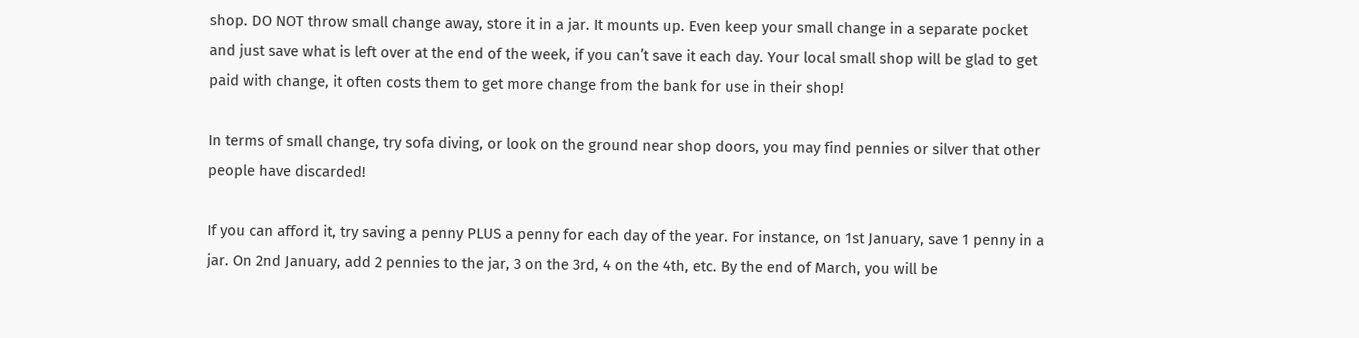shop. DO NOT throw small change away, store it in a jar. It mounts up. Even keep your small change in a separate pocket and just save what is left over at the end of the week, if you can’t save it each day. Your local small shop will be glad to get paid with change, it often costs them to get more change from the bank for use in their shop!

In terms of small change, try sofa diving, or look on the ground near shop doors, you may find pennies or silver that other people have discarded!

If you can afford it, try saving a penny PLUS a penny for each day of the year. For instance, on 1st January, save 1 penny in a jar. On 2nd January, add 2 pennies to the jar, 3 on the 3rd, 4 on the 4th, etc. By the end of March, you will be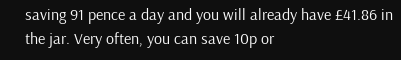saving 91 pence a day and you will already have £41.86 in the jar. Very often, you can save 10p or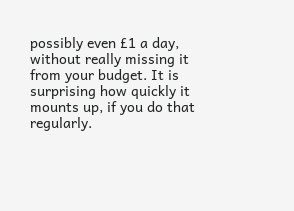possibly even £1 a day, without really missing it from your budget. It is surprising how quickly it mounts up, if you do that regularly.